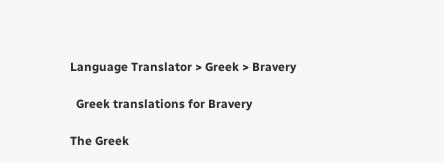Language Translator > Greek > Bravery

  Greek translations for Bravery

The Greek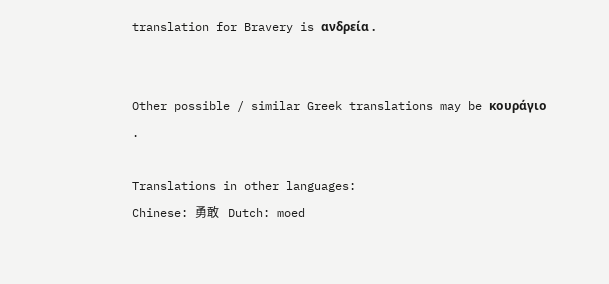translation for Bravery is ανδρεία .


Other possible / similar Greek translations may be κουράγιο .

Translations in other languages:
Chinese: 勇敢   Dutch: moed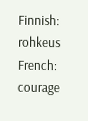Finnish: rohkeus   French: courage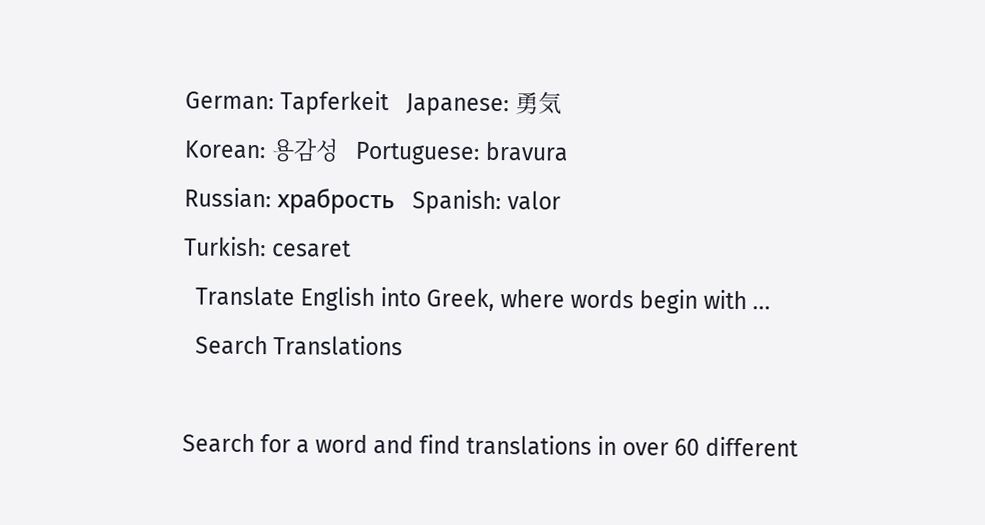German: Tapferkeit   Japanese: 勇気
Korean: 용감성   Portuguese: bravura
Russian: храбрость   Spanish: valor
Turkish: cesaret
  Translate English into Greek, where words begin with ...
  Search Translations

Search for a word and find translations in over 60 different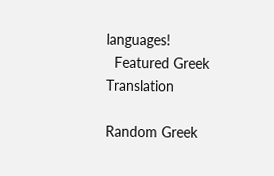languages!
  Featured Greek Translation

Random Greek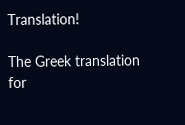Translation!

The Greek translation for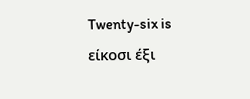Twenty-six is είκοσι έξι